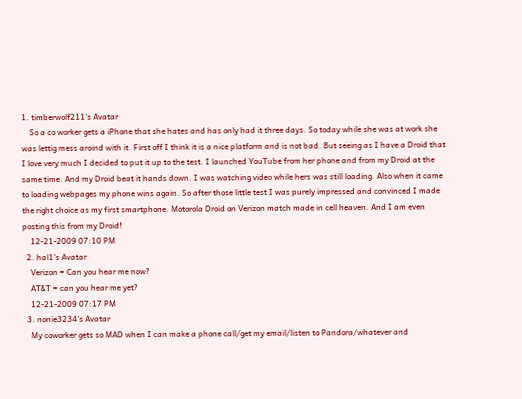1. timberwolf211's Avatar
    So a co worker gets a iPhone that she hates and has only had it three days. So today while she was at work she was lettig mess aroind with it. First off I think it is a nice platform and is not bad. But seeing as I have a Droid that I love very much I decided to put it up to the test. I launched YouTube from her phone and from my Droid at the same time. And my Droid beat it hands down. I was watching video while hers was still loading. Also when it came to loading webpages my phone wins again. So after those little test I was purely impressed and convinced I made the right choice as my first smartphone. Motorola Droid on Verizon match made in cell heaven. And I am even posting this from my Droid!
    12-21-2009 07:10 PM
  2. hal1's Avatar
    Verizon = Can you hear me now?
    AT&T = can you hear me yet?
    12-21-2009 07:17 PM
  3. nonie3234's Avatar
    My coworker gets so MAD when I can make a phone call/get my email/listen to Pandora/whatever and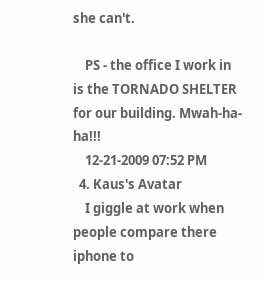she can't.

    PS - the office I work in is the TORNADO SHELTER for our building. Mwah-ha-ha!!!
    12-21-2009 07:52 PM
  4. Kaus's Avatar
    I giggle at work when people compare there iphone to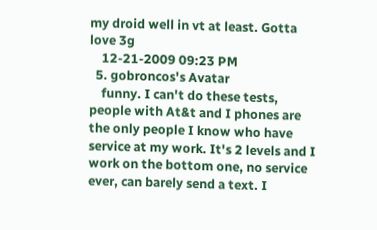my droid well in vt at least. Gotta love 3g
    12-21-2009 09:23 PM
  5. gobroncos's Avatar
    funny. I can't do these tests, people with At&t and I phones are the only people I know who have service at my work. It's 2 levels and I work on the bottom one, no service ever, can barely send a text. I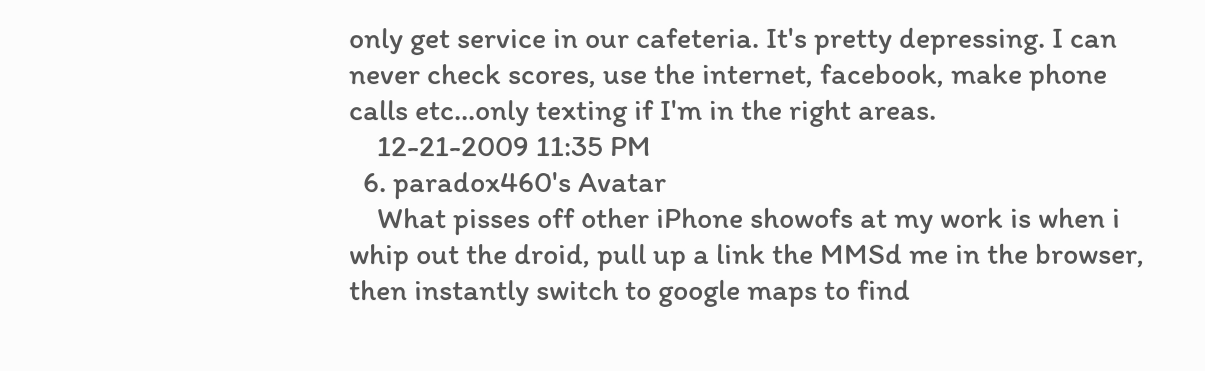only get service in our cafeteria. It's pretty depressing. I can never check scores, use the internet, facebook, make phone calls etc...only texting if I'm in the right areas.
    12-21-2009 11:35 PM
  6. paradox460's Avatar
    What pisses off other iPhone showofs at my work is when i whip out the droid, pull up a link the MMSd me in the browser, then instantly switch to google maps to find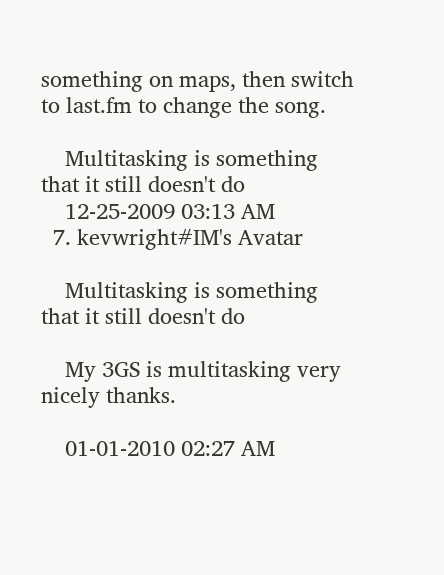something on maps, then switch to last.fm to change the song.

    Multitasking is something that it still doesn't do
    12-25-2009 03:13 AM
  7. kevwright#IM's Avatar

    Multitasking is something that it still doesn't do

    My 3GS is multitasking very nicely thanks.

    01-01-2010 02:27 AM